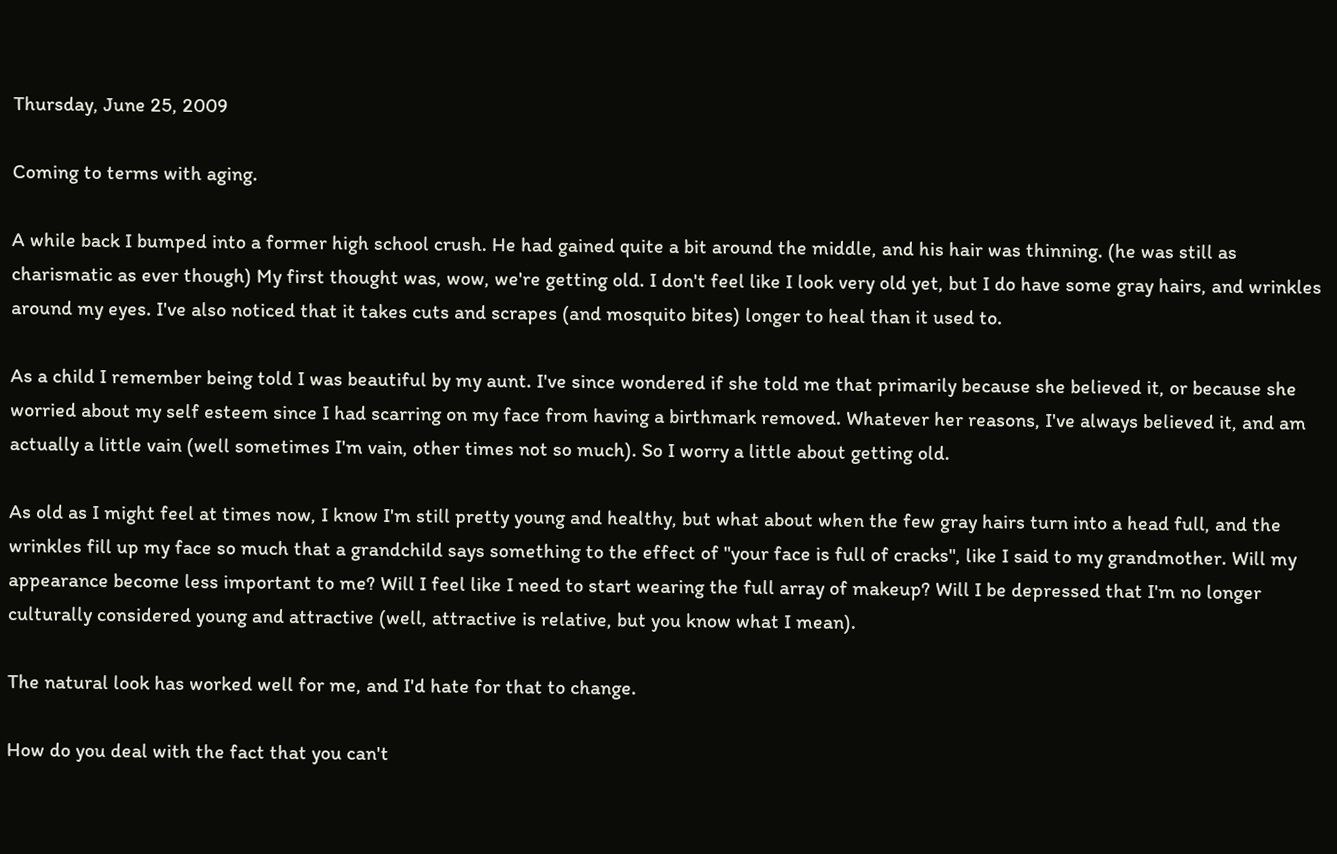Thursday, June 25, 2009

Coming to terms with aging.

A while back I bumped into a former high school crush. He had gained quite a bit around the middle, and his hair was thinning. (he was still as charismatic as ever though) My first thought was, wow, we're getting old. I don't feel like I look very old yet, but I do have some gray hairs, and wrinkles around my eyes. I've also noticed that it takes cuts and scrapes (and mosquito bites) longer to heal than it used to.

As a child I remember being told I was beautiful by my aunt. I've since wondered if she told me that primarily because she believed it, or because she worried about my self esteem since I had scarring on my face from having a birthmark removed. Whatever her reasons, I've always believed it, and am actually a little vain (well sometimes I'm vain, other times not so much). So I worry a little about getting old.

As old as I might feel at times now, I know I'm still pretty young and healthy, but what about when the few gray hairs turn into a head full, and the wrinkles fill up my face so much that a grandchild says something to the effect of "your face is full of cracks", like I said to my grandmother. Will my appearance become less important to me? Will I feel like I need to start wearing the full array of makeup? Will I be depressed that I'm no longer culturally considered young and attractive (well, attractive is relative, but you know what I mean).

The natural look has worked well for me, and I'd hate for that to change.

How do you deal with the fact that you can't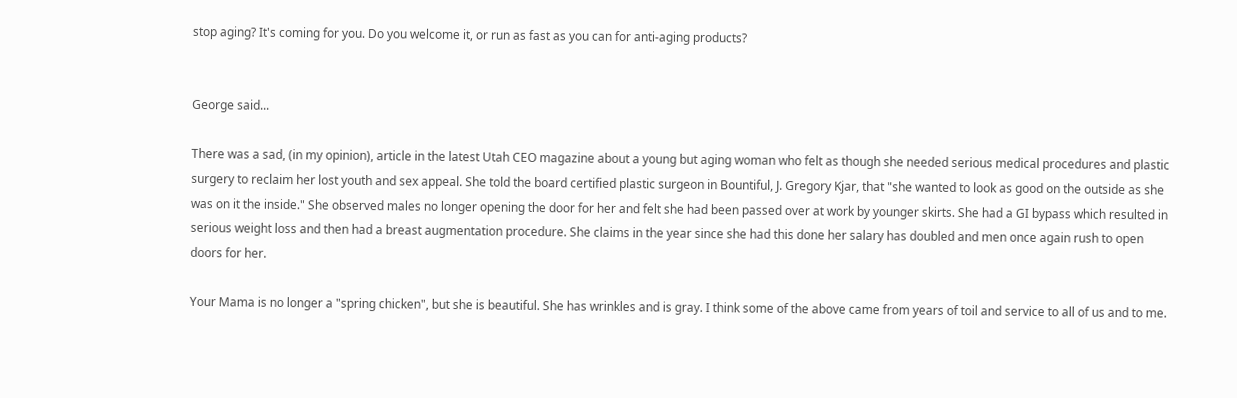stop aging? It's coming for you. Do you welcome it, or run as fast as you can for anti-aging products?


George said...

There was a sad, (in my opinion), article in the latest Utah CEO magazine about a young but aging woman who felt as though she needed serious medical procedures and plastic surgery to reclaim her lost youth and sex appeal. She told the board certified plastic surgeon in Bountiful, J. Gregory Kjar, that "she wanted to look as good on the outside as she was on it the inside." She observed males no longer opening the door for her and felt she had been passed over at work by younger skirts. She had a GI bypass which resulted in serious weight loss and then had a breast augmentation procedure. She claims in the year since she had this done her salary has doubled and men once again rush to open doors for her.

Your Mama is no longer a "spring chicken", but she is beautiful. She has wrinkles and is gray. I think some of the above came from years of toil and service to all of us and to me.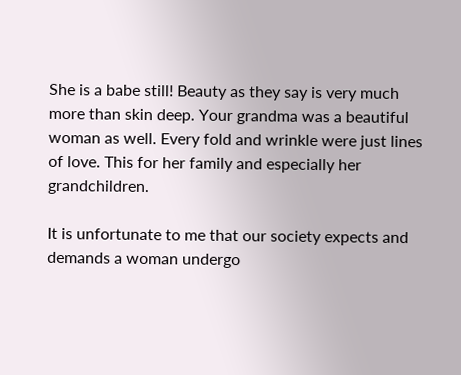She is a babe still! Beauty as they say is very much more than skin deep. Your grandma was a beautiful woman as well. Every fold and wrinkle were just lines of love. This for her family and especially her grandchildren.

It is unfortunate to me that our society expects and demands a woman undergo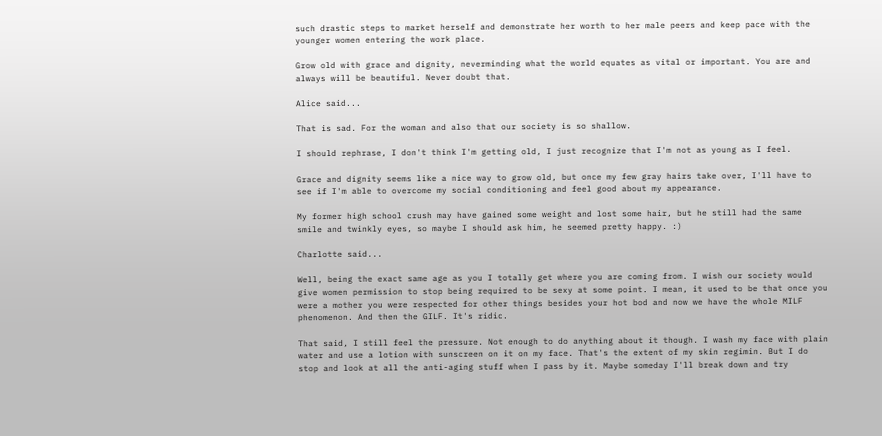such drastic steps to market herself and demonstrate her worth to her male peers and keep pace with the younger women entering the work place.

Grow old with grace and dignity, neverminding what the world equates as vital or important. You are and always will be beautiful. Never doubt that.

Alice said...

That is sad. For the woman and also that our society is so shallow.

I should rephrase, I don't think I'm getting old, I just recognize that I'm not as young as I feel.

Grace and dignity seems like a nice way to grow old, but once my few gray hairs take over, I'll have to see if I'm able to overcome my social conditioning and feel good about my appearance.

My former high school crush may have gained some weight and lost some hair, but he still had the same smile and twinkly eyes, so maybe I should ask him, he seemed pretty happy. :)

Charlotte said...

Well, being the exact same age as you I totally get where you are coming from. I wish our society would give women permission to stop being required to be sexy at some point. I mean, it used to be that once you were a mother you were respected for other things besides your hot bod and now we have the whole MILF phenomenon. And then the GILF. It's ridic.

That said, I still feel the pressure. Not enough to do anything about it though. I wash my face with plain water and use a lotion with sunscreen on it on my face. That's the extent of my skin regimin. But I do stop and look at all the anti-aging stuff when I pass by it. Maybe someday I'll break down and try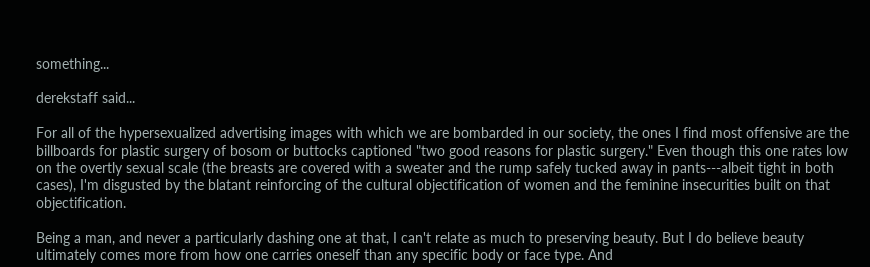something...

derekstaff said...

For all of the hypersexualized advertising images with which we are bombarded in our society, the ones I find most offensive are the billboards for plastic surgery of bosom or buttocks captioned "two good reasons for plastic surgery." Even though this one rates low on the overtly sexual scale (the breasts are covered with a sweater and the rump safely tucked away in pants---albeit tight in both cases), I'm disgusted by the blatant reinforcing of the cultural objectification of women and the feminine insecurities built on that objectification.

Being a man, and never a particularly dashing one at that, I can't relate as much to preserving beauty. But I do believe beauty ultimately comes more from how one carries oneself than any specific body or face type. And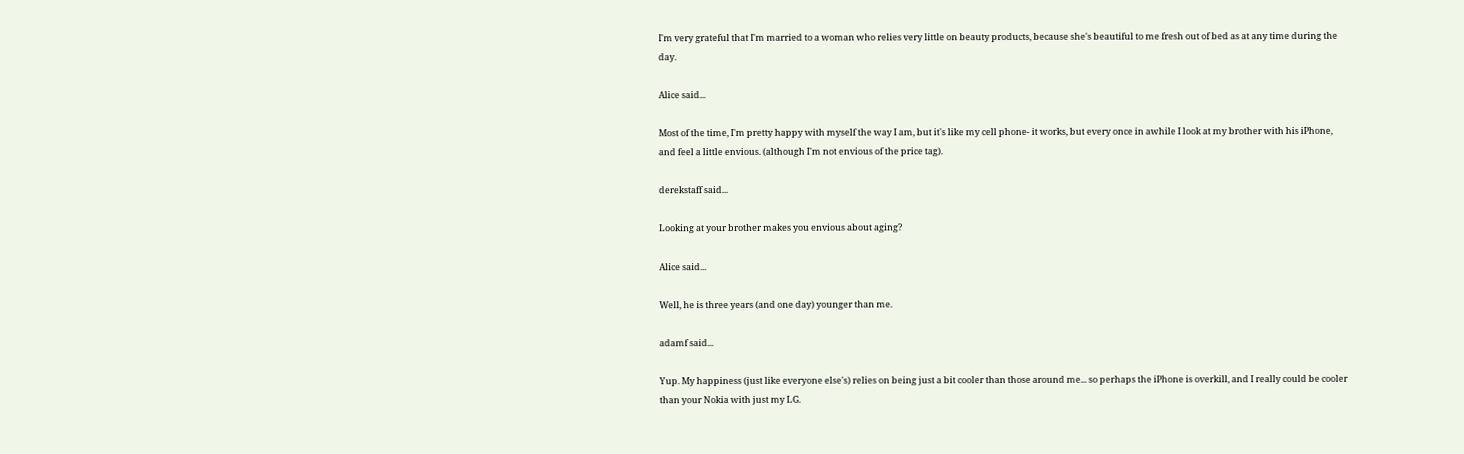I'm very grateful that I'm married to a woman who relies very little on beauty products, because she's beautiful to me fresh out of bed as at any time during the day.

Alice said...

Most of the time, I'm pretty happy with myself the way I am, but it's like my cell phone- it works, but every once in awhile I look at my brother with his iPhone, and feel a little envious. (although I'm not envious of the price tag).

derekstaff said...

Looking at your brother makes you envious about aging?

Alice said...

Well, he is three years (and one day) younger than me.

adamf said...

Yup. My happiness (just like everyone else's) relies on being just a bit cooler than those around me... so perhaps the iPhone is overkill, and I really could be cooler than your Nokia with just my LG.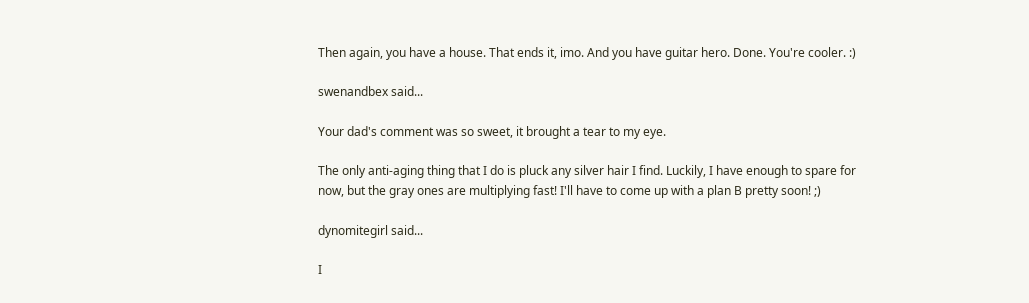Then again, you have a house. That ends it, imo. And you have guitar hero. Done. You're cooler. :)

swenandbex said...

Your dad's comment was so sweet, it brought a tear to my eye.

The only anti-aging thing that I do is pluck any silver hair I find. Luckily, I have enough to spare for now, but the gray ones are multiplying fast! I'll have to come up with a plan B pretty soon! ;)

dynomitegirl said...

I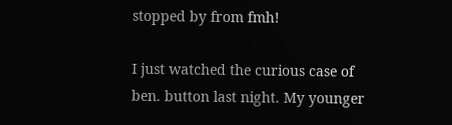stopped by from fmh!

I just watched the curious case of ben. button last night. My younger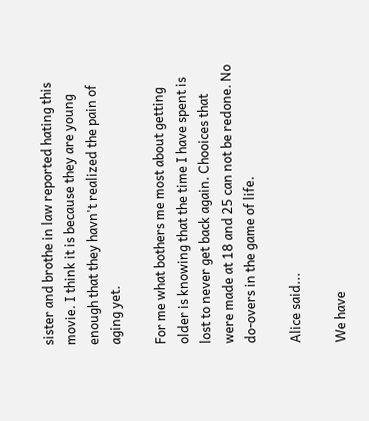sister and brothe in law reported hating this movie. I think it is because they are young enough that they havn't realized the pain of aging yet.

For me what bothers me most about getting older is knowing that the time I have spent is lost to never get back again. Chooices that were made at 18 and 25 can not be redone. No do-overs in the game of life.

Alice said...

We have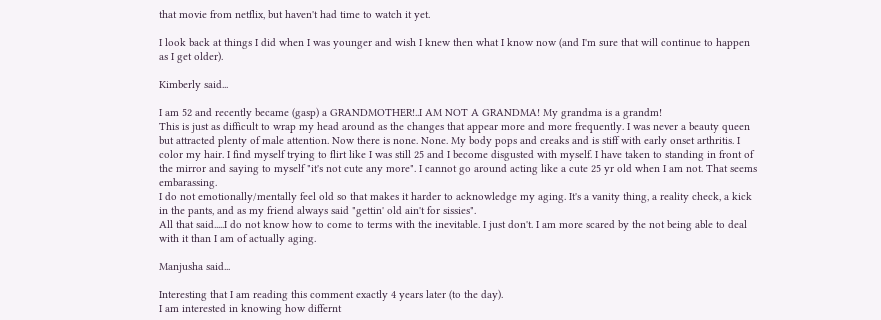that movie from netflix, but haven't had time to watch it yet.

I look back at things I did when I was younger and wish I knew then what I know now (and I'm sure that will continue to happen as I get older).

Kimberly said...

I am 52 and recently became (gasp) a GRANDMOTHER!..I AM NOT A GRANDMA! My grandma is a grandm!
This is just as difficult to wrap my head around as the changes that appear more and more frequently. I was never a beauty queen but attracted plenty of male attention. Now there is none. None. My body pops and creaks and is stiff with early onset arthritis. I color my hair. I find myself trying to flirt like I was still 25 and I become disgusted with myself. I have taken to standing in front of the mirror and saying to myself "it's not cute any more". I cannot go around acting like a cute 25 yr old when I am not. That seems embarassing.
I do not emotionally/mentally feel old so that makes it harder to acknowledge my aging. It's a vanity thing, a reality check, a kick in the pants, and as my friend always said "gettin' old ain't for sissies".
All that said.....I do not know how to come to terms with the inevitable. I just don't. I am more scared by the not being able to deal with it than I am of actually aging.

Manjusha said...

Interesting that I am reading this comment exactly 4 years later (to the day).
I am interested in knowing how differnt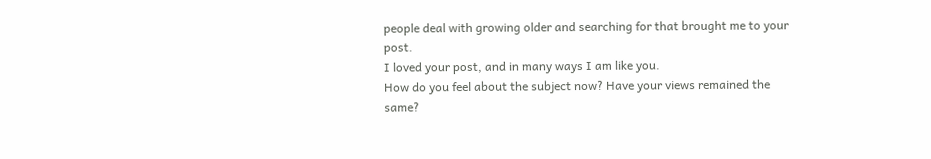people deal with growing older and searching for that brought me to your post.
I loved your post, and in many ways I am like you.
How do you feel about the subject now? Have your views remained the same?